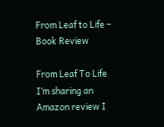From Leaf to Life – Book Review

From Leaf To Life
I’m sharing an Amazon review I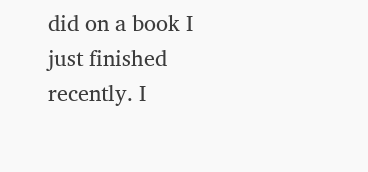did on a book I just finished recently. I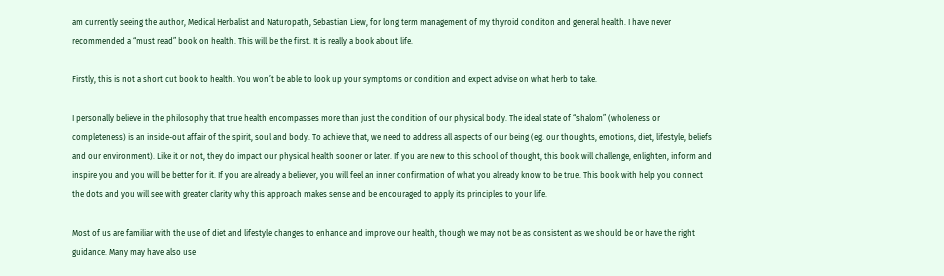am currently seeing the author, Medical Herbalist and Naturopath, Sebastian Liew, for long term management of my thyroid conditon and general health. I have never recommended a “must read” book on health. This will be the first. It is really a book about life.

Firstly, this is not a short cut book to health. You won’t be able to look up your symptoms or condition and expect advise on what herb to take.

I personally believe in the philosophy that true health encompasses more than just the condition of our physical body. The ideal state of “shalom” (wholeness or completeness) is an inside-out affair of the spirit, soul and body. To achieve that, we need to address all aspects of our being (eg. our thoughts, emotions, diet, lifestyle, beliefs and our environment). Like it or not, they do impact our physical health sooner or later. If you are new to this school of thought, this book will challenge, enlighten, inform and inspire you and you will be better for it. If you are already a believer, you will feel an inner confirmation of what you already know to be true. This book with help you connect the dots and you will see with greater clarity why this approach makes sense and be encouraged to apply its principles to your life.

Most of us are familiar with the use of diet and lifestyle changes to enhance and improve our health, though we may not be as consistent as we should be or have the right guidance. Many may have also use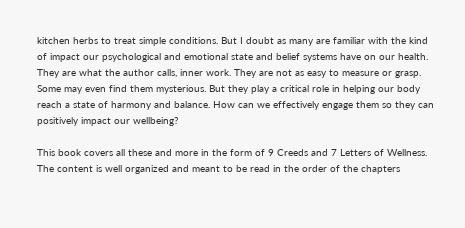kitchen herbs to treat simple conditions. But I doubt as many are familiar with the kind of impact our psychological and emotional state and belief systems have on our health. They are what the author calls, inner work. They are not as easy to measure or grasp. Some may even find them mysterious. But they play a critical role in helping our body reach a state of harmony and balance. How can we effectively engage them so they can positively impact our wellbeing?

This book covers all these and more in the form of 9 Creeds and 7 Letters of Wellness. The content is well organized and meant to be read in the order of the chapters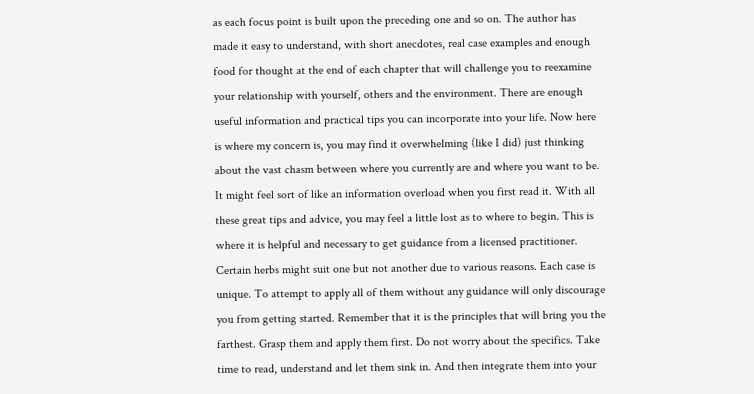as each focus point is built upon the preceding one and so on. The author has made it easy to understand, with short anecdotes, real case examples and enough food for thought at the end of each chapter that will challenge you to reexamine your relationship with yourself, others and the environment. There are enough useful information and practical tips you can incorporate into your life. Now here is where my concern is, you may find it overwhelming (like I did) just thinking about the vast chasm between where you currently are and where you want to be. It might feel sort of like an information overload when you first read it. With all these great tips and advice, you may feel a little lost as to where to begin. This is where it is helpful and necessary to get guidance from a licensed practitioner. Certain herbs might suit one but not another due to various reasons. Each case is unique. To attempt to apply all of them without any guidance will only discourage you from getting started. Remember that it is the principles that will bring you the farthest. Grasp them and apply them first. Do not worry about the specifics. Take time to read, understand and let them sink in. And then integrate them into your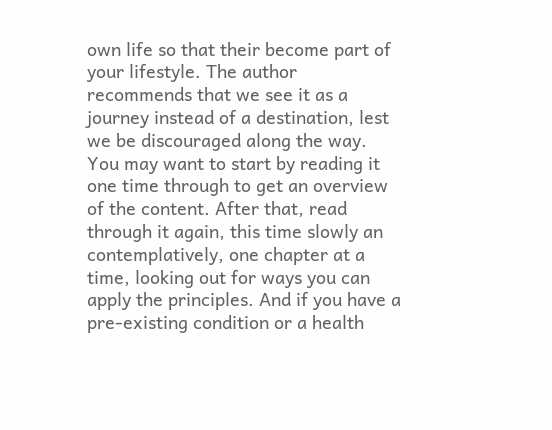own life so that their become part of your lifestyle. The author recommends that we see it as a journey instead of a destination, lest we be discouraged along the way. You may want to start by reading it one time through to get an overview of the content. After that, read through it again, this time slowly an contemplatively, one chapter at a time, looking out for ways you can apply the principles. And if you have a pre-existing condition or a health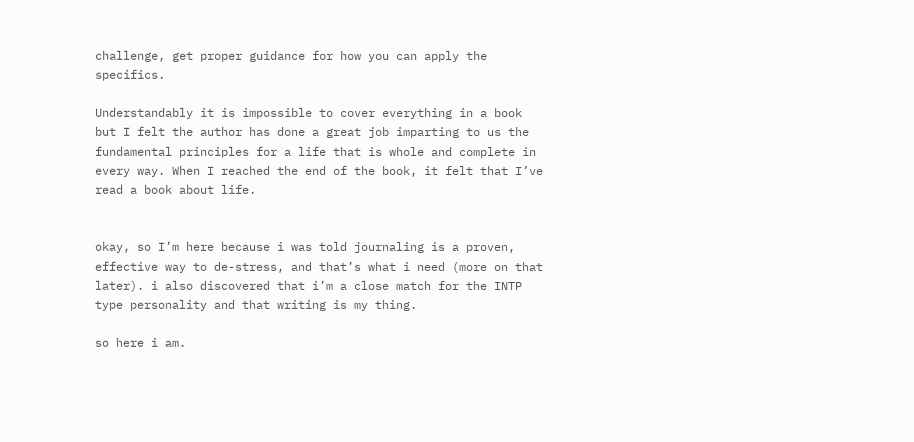challenge, get proper guidance for how you can apply the specifics.

Understandably it is impossible to cover everything in a book but I felt the author has done a great job imparting to us the fundamental principles for a life that is whole and complete in every way. When I reached the end of the book, it felt that I’ve read a book about life.


okay, so I’m here because i was told journaling is a proven, effective way to de-stress, and that’s what i need (more on that later). i also discovered that i’m a close match for the INTP type personality and that writing is my thing.

so here i am.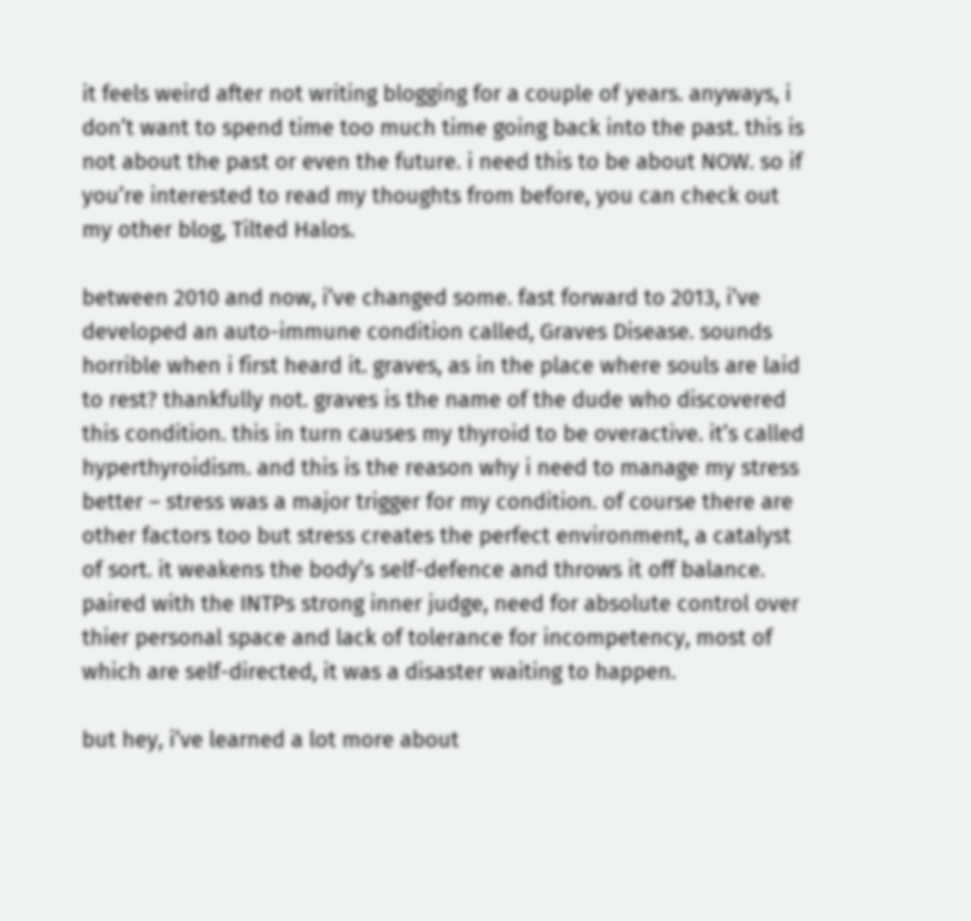it feels weird after not writing blogging for a couple of years. anyways, i don’t want to spend time too much time going back into the past. this is not about the past or even the future. i need this to be about NOW. so if you’re interested to read my thoughts from before, you can check out my other blog, Tilted Halos.

between 2010 and now, i’ve changed some. fast forward to 2013, i’ve developed an auto-immune condition called, Graves Disease. sounds horrible when i first heard it. graves, as in the place where souls are laid to rest? thankfully not. graves is the name of the dude who discovered this condition. this in turn causes my thyroid to be overactive. it’s called hyperthyroidism. and this is the reason why i need to manage my stress better – stress was a major trigger for my condition. of course there are other factors too but stress creates the perfect environment, a catalyst of sort. it weakens the body’s self-defence and throws it off balance. paired with the INTPs strong inner judge, need for absolute control over thier personal space and lack of tolerance for incompetency, most of which are self-directed, it was a disaster waiting to happen.

but hey, i’ve learned a lot more about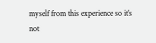myself from this experience so it’s not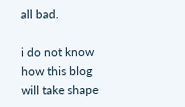all bad.

i do not know how this blog will take shape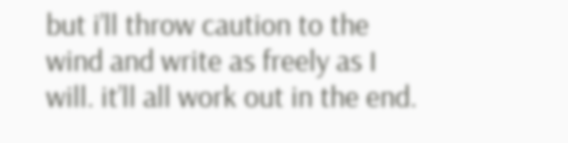but i’ll throw caution to the wind and write as freely as I will. it’ll all work out in the end.